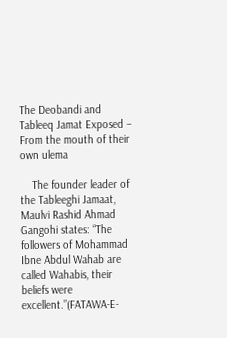The Deobandi and Tableeq Jamat Exposed – From the mouth of their own ulema

    The founder leader of the Tableeghi Jamaat, Maulvi Rashid Ahmad Gangohi states: “The followers of Mohammad Ibne Abdul Wahab are called Wahabis, their beliefs were  excellent.”(FATAWA-E-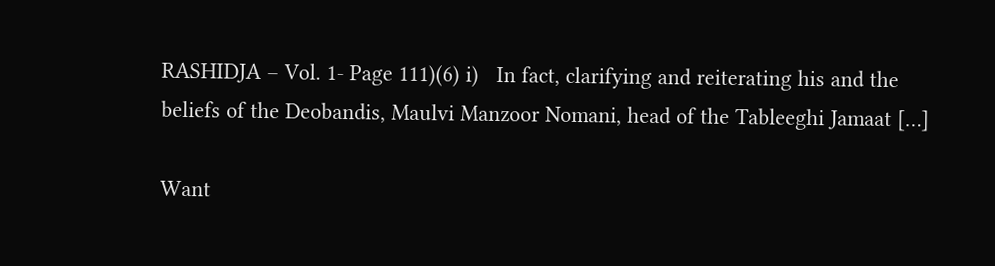RASHIDJA – Vol. 1- Page 111)(6) i)   In fact, clarifying and reiterating his and the beliefs of the Deobandis, Maulvi Manzoor Nomani, head of the Tableeghi Jamaat […]

Want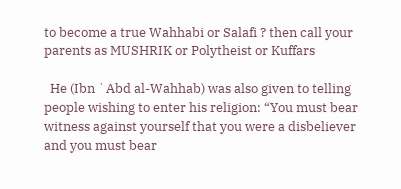to become a true Wahhabi or Salafi ? then call your parents as MUSHRIK or Polytheist or Kuffars

  He (Ibn `Abd al-Wahhab) was also given to telling people wishing to enter his religion: “You must bear witness against yourself that you were a disbeliever and you must bear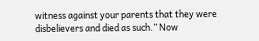witness against your parents that they were disbelievers and died as such.” Now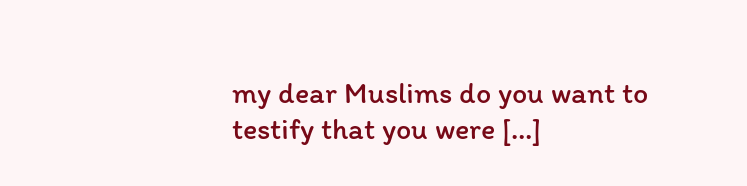my dear Muslims do you want to testify that you were […]